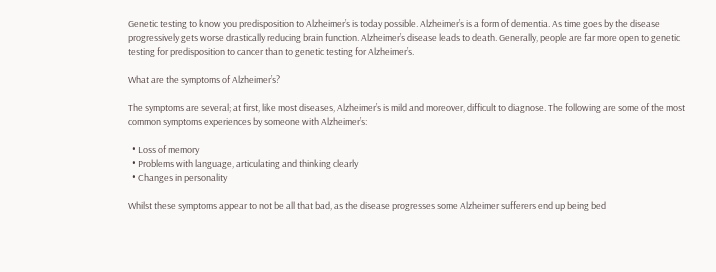Genetic testing to know you predisposition to Alzheimer’s is today possible. Alzheimer’s is a form of dementia. As time goes by the disease progressively gets worse drastically reducing brain function. Alzheimer’s disease leads to death. Generally, people are far more open to genetic testing for predisposition to cancer than to genetic testing for Alzheimer’s.

What are the symptoms of Alzheimer’s?

The symptoms are several; at first, like most diseases, Alzheimer’s is mild and moreover, difficult to diagnose. The following are some of the most common symptoms experiences by someone with Alzheimer’s:

  • Loss of memory
  • Problems with language, articulating and thinking clearly
  • Changes in personality

Whilst these symptoms appear to not be all that bad, as the disease progresses some Alzheimer sufferers end up being bed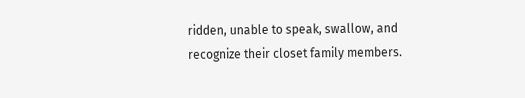ridden, unable to speak, swallow, and recognize their closet family members.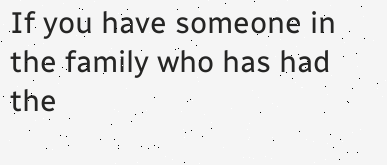If you have someone in the family who has had the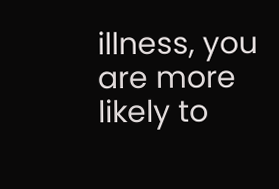illness, you are more likely to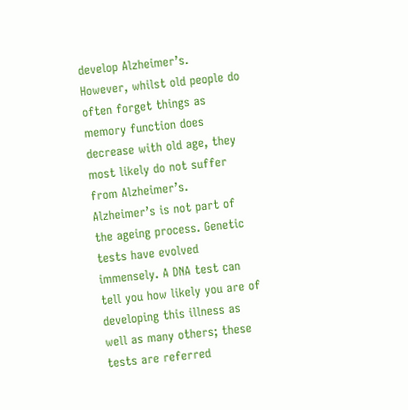develop Alzheimer’s. However, whilst old people do often forget things as memory function does decrease with old age, they most likely do not suffer from Alzheimer’s. Alzheimer’s is not part of the ageing process. Genetic tests have evolved immensely. A DNA test can tell you how likely you are of developing this illness as well as many others; these tests are referred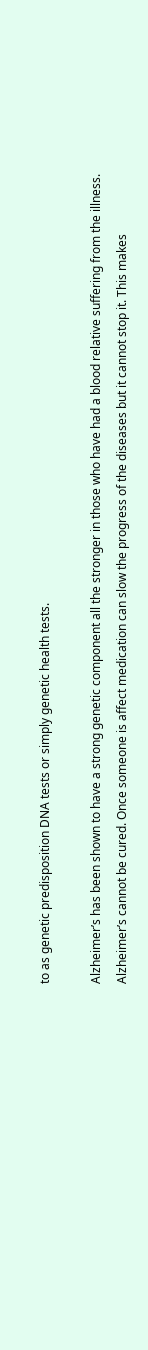to as genetic predisposition DNA tests or simply genetic health tests.

Alzheimer’s has been shown to have a strong genetic component all the stronger in those who have had a blood relative suffering from the illness. Alzheimer’s cannot be cured. Once someone is affect medication can slow the progress of the diseases but it cannot stop it. This makes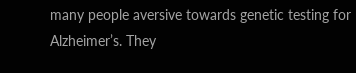many people aversive towards genetic testing for Alzheimer’s. They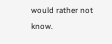would rather not know.